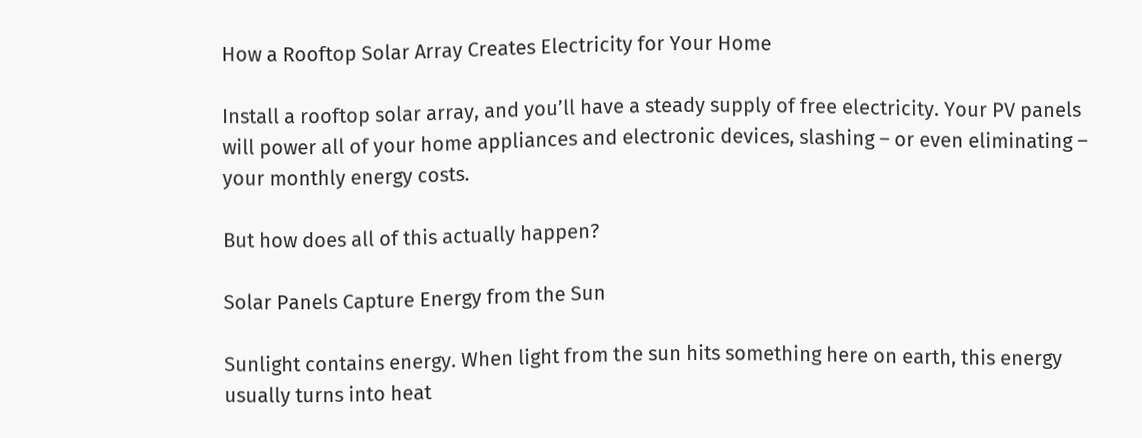How a Rooftop Solar Array Creates Electricity for Your Home

Install a rooftop solar array, and you’ll have a steady supply of free electricity. Your PV panels will power all of your home appliances and electronic devices, slashing – or even eliminating – your monthly energy costs.

But how does all of this actually happen?

Solar Panels Capture Energy from the Sun

Sunlight contains energy. When light from the sun hits something here on earth, this energy usually turns into heat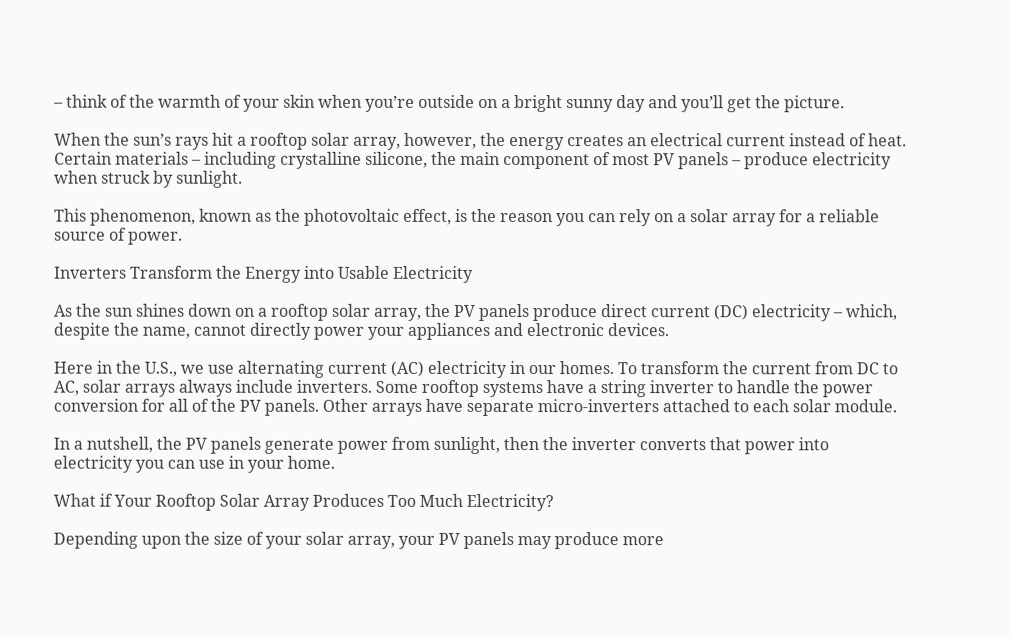– think of the warmth of your skin when you’re outside on a bright sunny day and you’ll get the picture.

When the sun’s rays hit a rooftop solar array, however, the energy creates an electrical current instead of heat. Certain materials – including crystalline silicone, the main component of most PV panels – produce electricity when struck by sunlight.

This phenomenon, known as the photovoltaic effect, is the reason you can rely on a solar array for a reliable source of power.

Inverters Transform the Energy into Usable Electricity

As the sun shines down on a rooftop solar array, the PV panels produce direct current (DC) electricity – which, despite the name, cannot directly power your appliances and electronic devices.

Here in the U.S., we use alternating current (AC) electricity in our homes. To transform the current from DC to AC, solar arrays always include inverters. Some rooftop systems have a string inverter to handle the power conversion for all of the PV panels. Other arrays have separate micro-inverters attached to each solar module.

In a nutshell, the PV panels generate power from sunlight, then the inverter converts that power into electricity you can use in your home.

What if Your Rooftop Solar Array Produces Too Much Electricity?

Depending upon the size of your solar array, your PV panels may produce more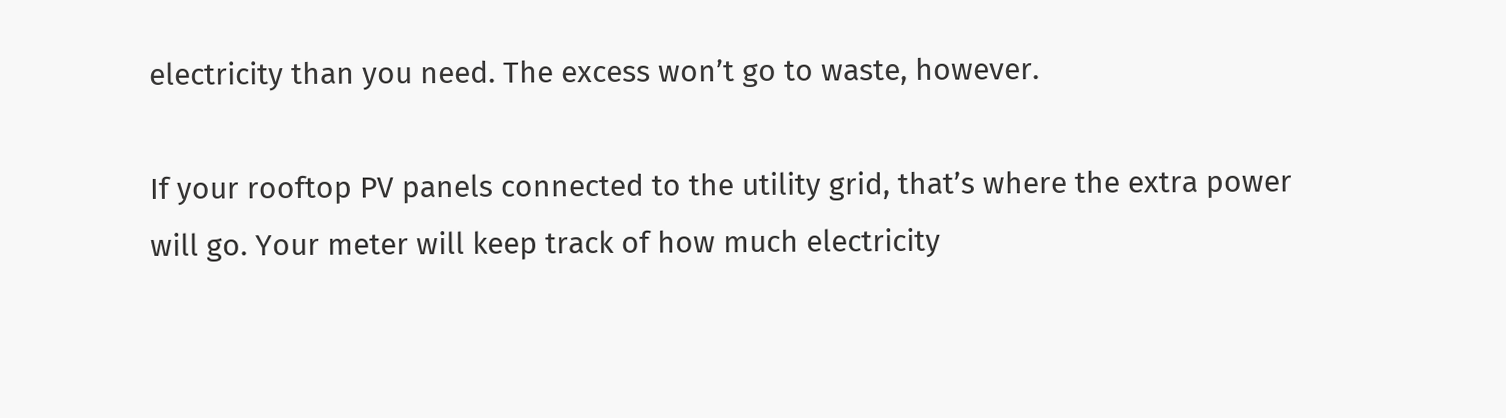electricity than you need. The excess won’t go to waste, however.

If your rooftop PV panels connected to the utility grid, that’s where the extra power will go. Your meter will keep track of how much electricity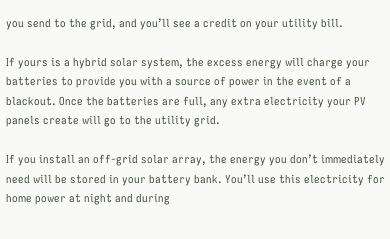you send to the grid, and you’ll see a credit on your utility bill.

If yours is a hybrid solar system, the excess energy will charge your batteries to provide you with a source of power in the event of a blackout. Once the batteries are full, any extra electricity your PV panels create will go to the utility grid.

If you install an off-grid solar array, the energy you don’t immediately need will be stored in your battery bank. You’ll use this electricity for home power at night and during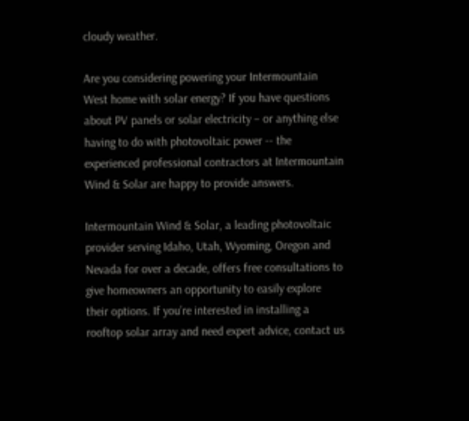cloudy weather.

Are you considering powering your Intermountain West home with solar energy? If you have questions about PV panels or solar electricity – or anything else having to do with photovoltaic power -- the experienced professional contractors at Intermountain Wind & Solar are happy to provide answers.

Intermountain Wind & Solar, a leading photovoltaic provider serving Idaho, Utah, Wyoming, Oregon and Nevada for over a decade, offers free consultations to give homeowners an opportunity to easily explore their options. If you’re interested in installing a rooftop solar array and need expert advice, contact us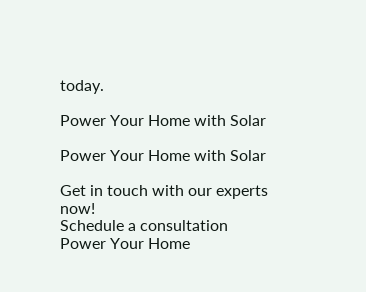today.

Power Your Home with Solar

Power Your Home with Solar

Get in touch with our experts now!
Schedule a consultation
Power Your Home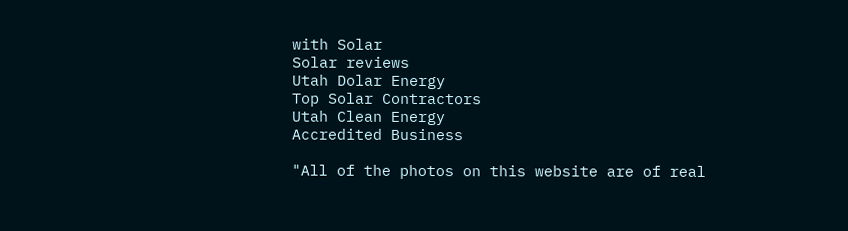with Solar
Solar reviews
Utah Dolar Energy
Top Solar Contractors
Utah Clean Energy
Accredited Business

"All of the photos on this website are of real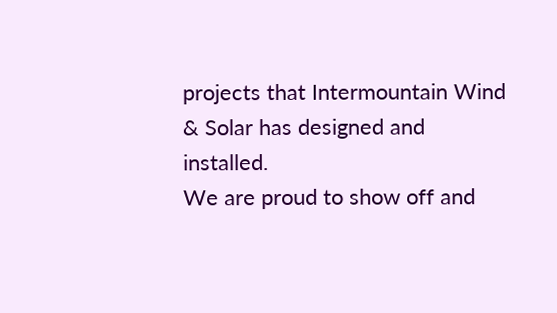projects that Intermountain Wind & Solar has designed and installed.
We are proud to show off and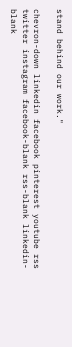stand behind our work."

chevron-down linkedin facebook pinterest youtube rss twitter instagram facebook-blank rss-blank linkedin-blank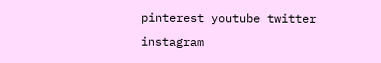pinterest youtube twitter instagram